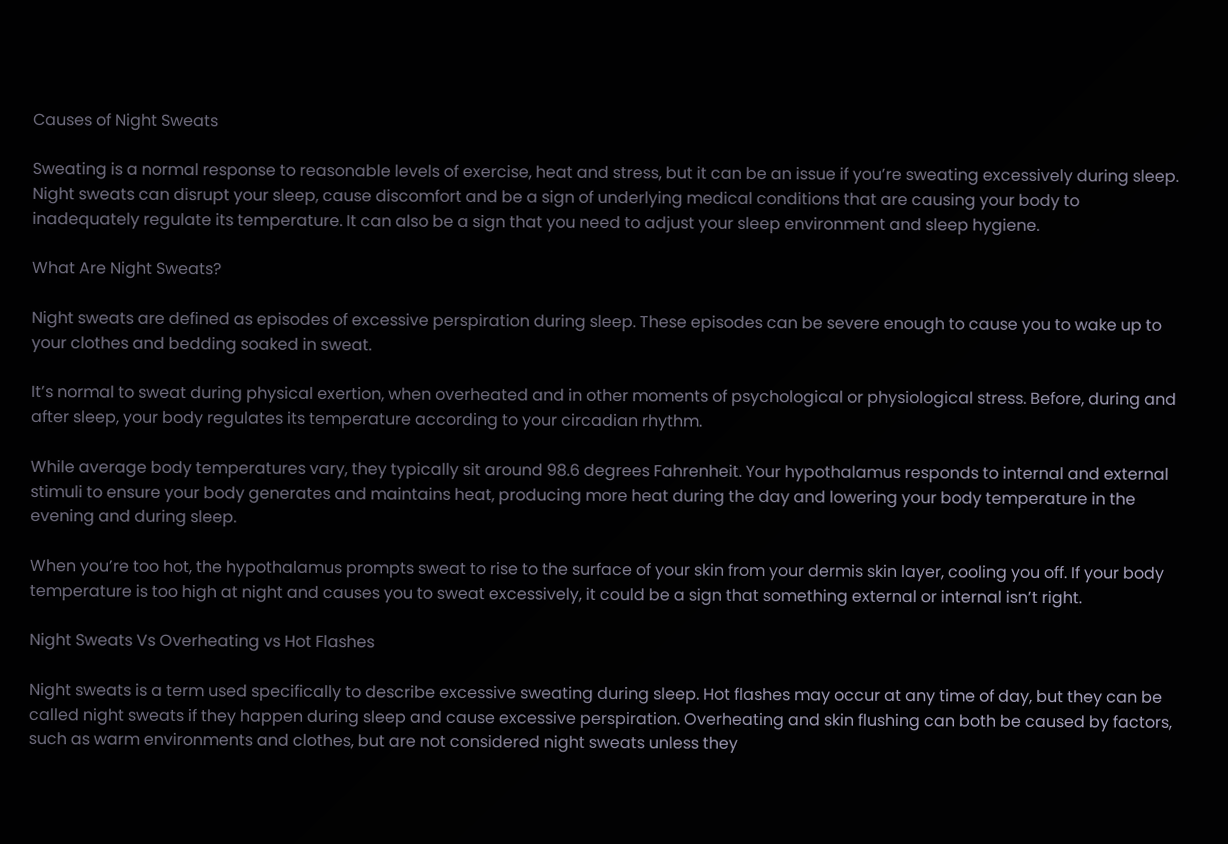Causes of Night Sweats

Sweating is a normal response to reasonable levels of exercise, heat and stress, but it can be an issue if you’re sweating excessively during sleep. Night sweats can disrupt your sleep, cause discomfort and be a sign of underlying medical conditions that are causing your body to inadequately regulate its temperature. It can also be a sign that you need to adjust your sleep environment and sleep hygiene.

What Are Night Sweats?

Night sweats are defined as episodes of excessive perspiration during sleep. These episodes can be severe enough to cause you to wake up to your clothes and bedding soaked in sweat.

It’s normal to sweat during physical exertion, when overheated and in other moments of psychological or physiological stress. Before, during and after sleep, your body regulates its temperature according to your circadian rhythm.

While average body temperatures vary, they typically sit around 98.6 degrees Fahrenheit. Your hypothalamus responds to internal and external stimuli to ensure your body generates and maintains heat, producing more heat during the day and lowering your body temperature in the evening and during sleep.

When you’re too hot, the hypothalamus prompts sweat to rise to the surface of your skin from your dermis skin layer, cooling you off. If your body temperature is too high at night and causes you to sweat excessively, it could be a sign that something external or internal isn’t right.

Night Sweats Vs Overheating vs Hot Flashes

Night sweats is a term used specifically to describe excessive sweating during sleep. Hot flashes may occur at any time of day, but they can be called night sweats if they happen during sleep and cause excessive perspiration. Overheating and skin flushing can both be caused by factors, such as warm environments and clothes, but are not considered night sweats unless they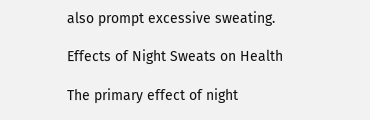also prompt excessive sweating.

Effects of Night Sweats on Health

The primary effect of night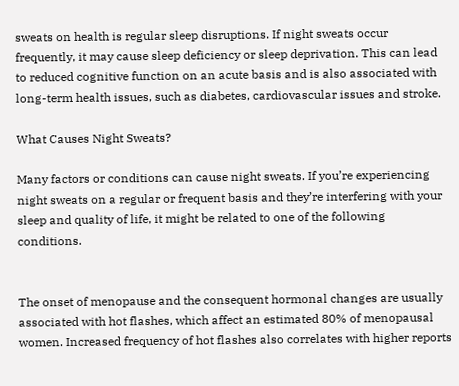sweats on health is regular sleep disruptions. If night sweats occur frequently, it may cause sleep deficiency or sleep deprivation. This can lead to reduced cognitive function on an acute basis and is also associated with long-term health issues, such as diabetes, cardiovascular issues and stroke.

What Causes Night Sweats?

Many factors or conditions can cause night sweats. If you’re experiencing night sweats on a regular or frequent basis and they’re interfering with your sleep and quality of life, it might be related to one of the following conditions.


The onset of menopause and the consequent hormonal changes are usually associated with hot flashes, which affect an estimated 80% of menopausal women. Increased frequency of hot flashes also correlates with higher reports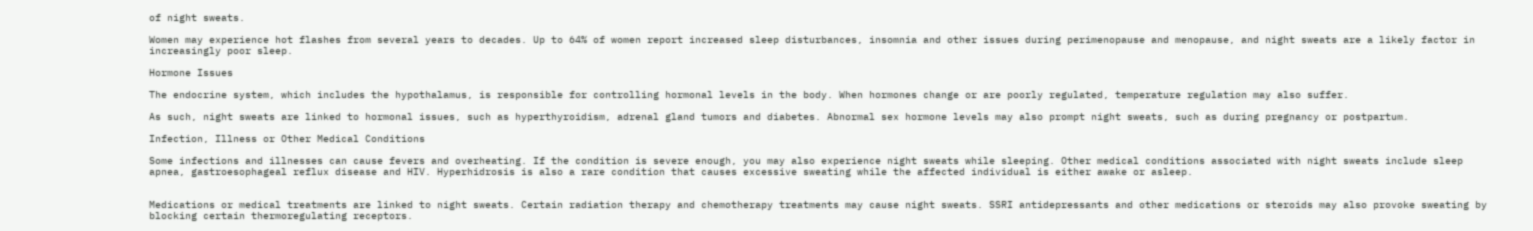of night sweats.

Women may experience hot flashes from several years to decades. Up to 64% of women report increased sleep disturbances, insomnia and other issues during perimenopause and menopause, and night sweats are a likely factor in increasingly poor sleep.

Hormone Issues

The endocrine system, which includes the hypothalamus, is responsible for controlling hormonal levels in the body. When hormones change or are poorly regulated, temperature regulation may also suffer.

As such, night sweats are linked to hormonal issues, such as hyperthyroidism, adrenal gland tumors and diabetes. Abnormal sex hormone levels may also prompt night sweats, such as during pregnancy or postpartum.

Infection, Illness or Other Medical Conditions

Some infections and illnesses can cause fevers and overheating. If the condition is severe enough, you may also experience night sweats while sleeping. Other medical conditions associated with night sweats include sleep apnea, gastroesophageal reflux disease and HIV. Hyperhidrosis is also a rare condition that causes excessive sweating while the affected individual is either awake or asleep.


Medications or medical treatments are linked to night sweats. Certain radiation therapy and chemotherapy treatments may cause night sweats. SSRI antidepressants and other medications or steroids may also provoke sweating by blocking certain thermoregulating receptors.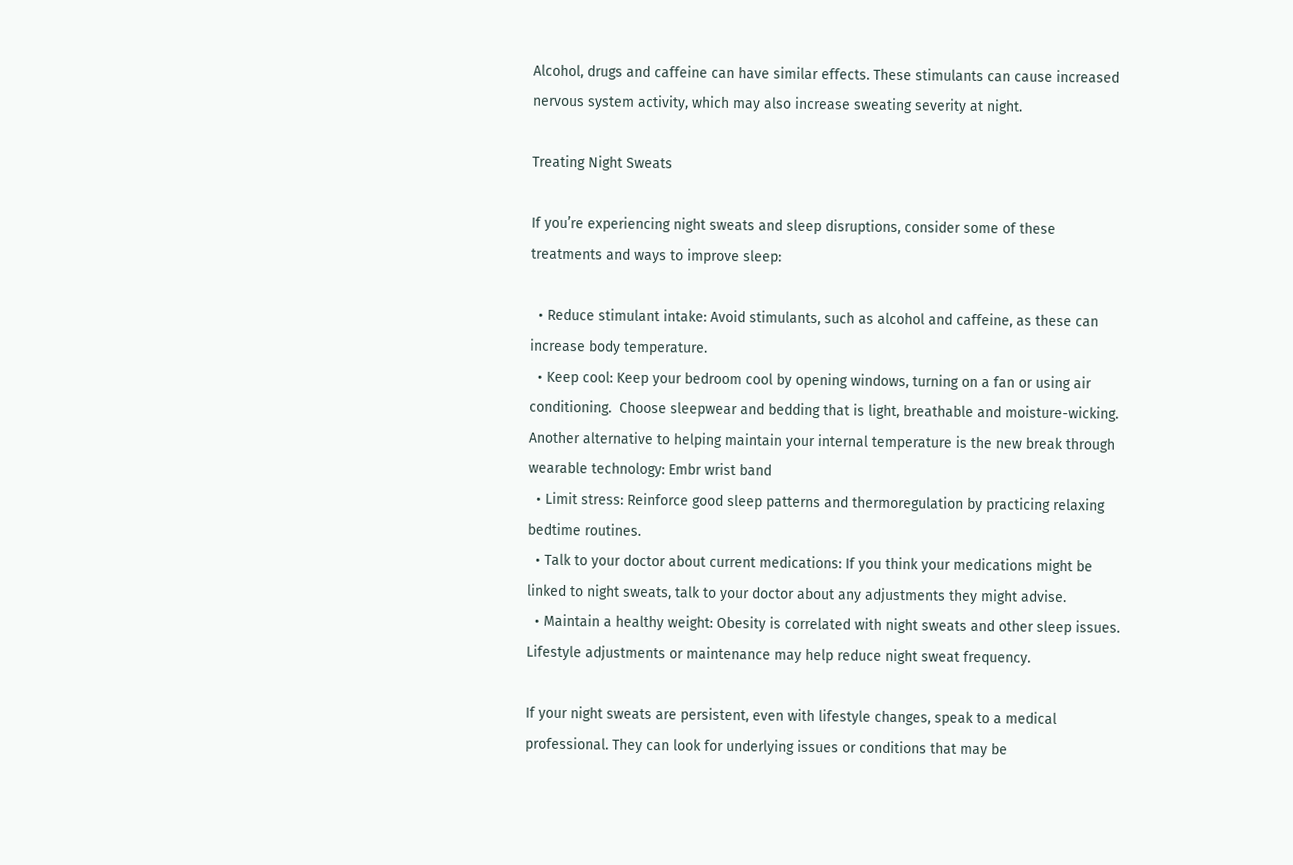Alcohol, drugs and caffeine can have similar effects. These stimulants can cause increased nervous system activity, which may also increase sweating severity at night.

Treating Night Sweats

If you’re experiencing night sweats and sleep disruptions, consider some of these treatments and ways to improve sleep:

  • Reduce stimulant intake: Avoid stimulants, such as alcohol and caffeine, as these can increase body temperature.
  • Keep cool: Keep your bedroom cool by opening windows, turning on a fan or using air conditioning.  Choose sleepwear and bedding that is light, breathable and moisture-wicking. Another alternative to helping maintain your internal temperature is the new break through wearable technology: Embr wrist band
  • Limit stress: Reinforce good sleep patterns and thermoregulation by practicing relaxing bedtime routines.
  • Talk to your doctor about current medications: If you think your medications might be linked to night sweats, talk to your doctor about any adjustments they might advise.
  • Maintain a healthy weight: Obesity is correlated with night sweats and other sleep issues. Lifestyle adjustments or maintenance may help reduce night sweat frequency.

If your night sweats are persistent, even with lifestyle changes, speak to a medical professional. They can look for underlying issues or conditions that may be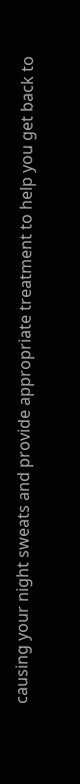causing your night sweats and provide appropriate treatment to help you get back to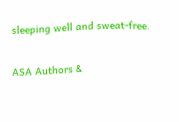sleeping well and sweat-free.

ASA Authors &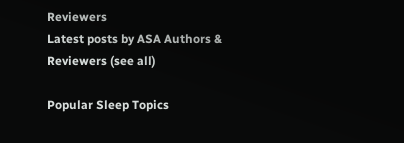Reviewers
Latest posts by ASA Authors & Reviewers (see all)

Popular Sleep Topics